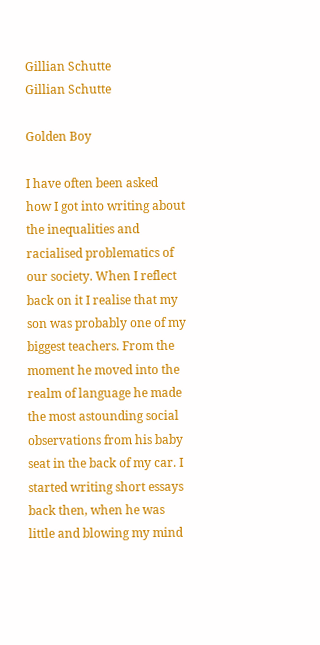Gillian Schutte
Gillian Schutte

Golden Boy

I have often been asked how I got into writing about the inequalities and racialised problematics of our society. When I reflect back on it I realise that my son was probably one of my biggest teachers. From the moment he moved into the realm of language he made the most astounding social observations from his baby seat in the back of my car. I started writing short essays back then, when he was little and blowing my mind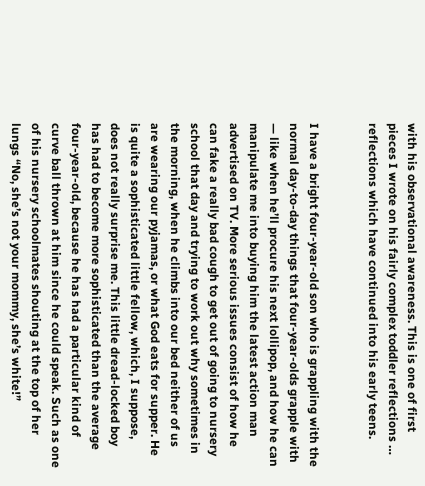with his observational awareness. This is one of first pieces I wrote on his fairly complex toddler reflections … reflections which have continued into his early teens.


I have a bright four-year-old son who is grappling with the normal day-to-day things that four-year-olds grapple with — like when he’ll procure his next lollipop, and how he can manipulate me into buying him the latest action man advertised on TV. More serious issues consist of how he can fake a really bad cough to get out of going to nursery school that day and trying to work out why sometimes in the morning, when he climbs into our bed neither of us are wearing our pyjamas, or what God eats for supper. He is quite a sophisticated little fellow, which, I suppose, does not really surprise me. This little dread-locked boy has had to become more sophisticated than the average four-year-old, because he has had a particular kind of curve ball thrown at him since he could speak. Such as one of his nursery schoolmates shouting at the top of her lungs “No, she’s not your mommy, she’s white!”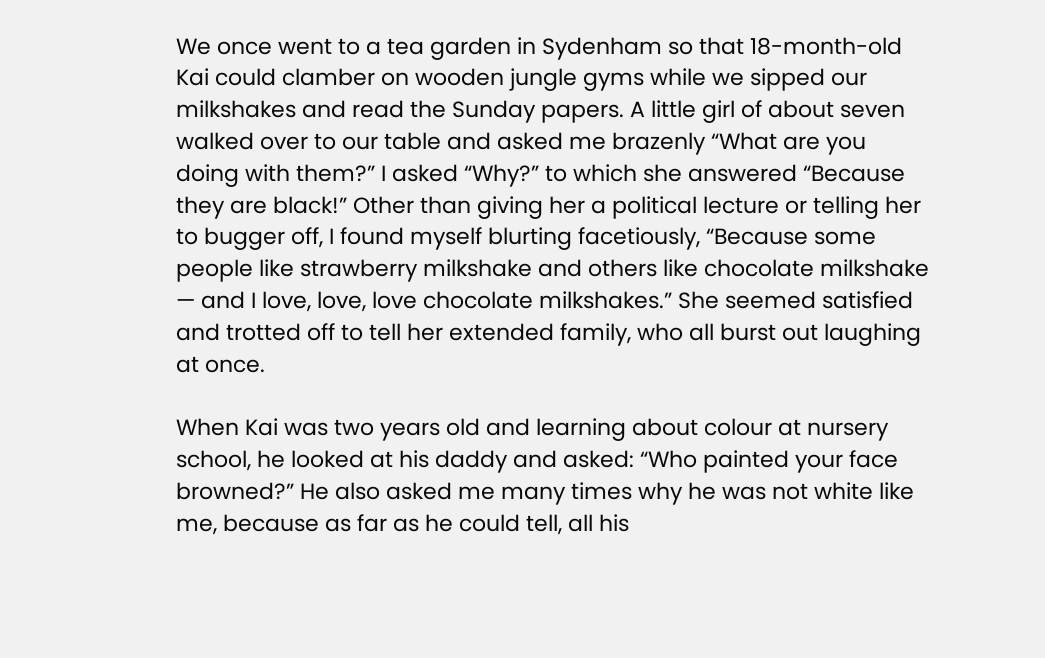We once went to a tea garden in Sydenham so that 18-month-old Kai could clamber on wooden jungle gyms while we sipped our milkshakes and read the Sunday papers. A little girl of about seven walked over to our table and asked me brazenly “What are you doing with them?” I asked “Why?” to which she answered “Because they are black!” Other than giving her a political lecture or telling her to bugger off, I found myself blurting facetiously, “Because some people like strawberry milkshake and others like chocolate milkshake — and I love, love, love chocolate milkshakes.” She seemed satisfied and trotted off to tell her extended family, who all burst out laughing at once.

When Kai was two years old and learning about colour at nursery school, he looked at his daddy and asked: “Who painted your face browned?” He also asked me many times why he was not white like me, because as far as he could tell, all his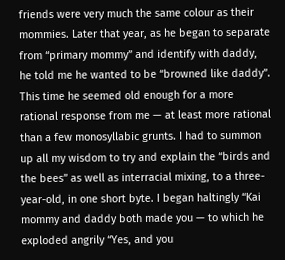friends were very much the same colour as their mommies. Later that year, as he began to separate from “primary mommy” and identify with daddy, he told me he wanted to be “browned like daddy”. This time he seemed old enough for a more rational response from me — at least more rational than a few monosyllabic grunts. I had to summon up all my wisdom to try and explain the “birds and the bees” as well as interracial mixing, to a three-year-old, in one short byte. I began haltingly “Kai mommy and daddy both made you — to which he exploded angrily “Yes, and you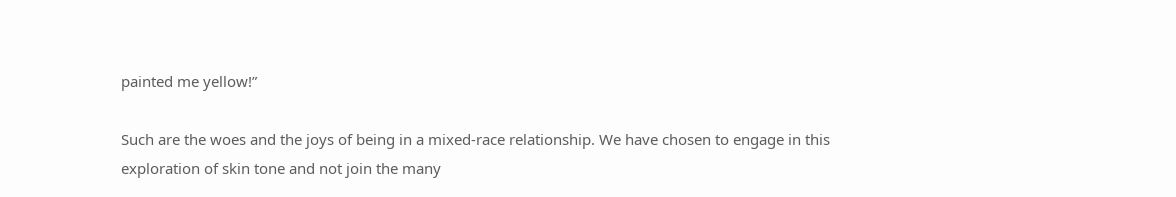painted me yellow!”

Such are the woes and the joys of being in a mixed-race relationship. We have chosen to engage in this exploration of skin tone and not join the many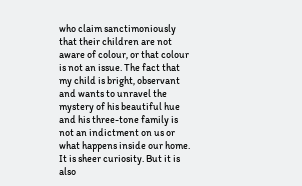who claim sanctimoniously that their children are not aware of colour, or that colour is not an issue. The fact that my child is bright, observant and wants to unravel the mystery of his beautiful hue and his three-tone family is not an indictment on us or what happens inside our home. It is sheer curiosity. But it is also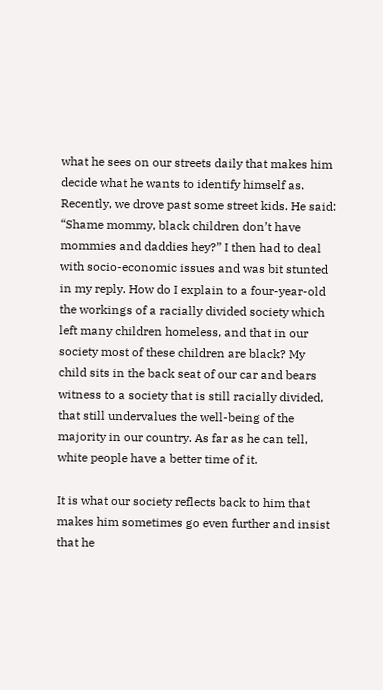what he sees on our streets daily that makes him decide what he wants to identify himself as. Recently, we drove past some street kids. He said: “Shame mommy, black children don’t have mommies and daddies hey?” I then had to deal with socio-economic issues and was bit stunted in my reply. How do I explain to a four-year-old the workings of a racially divided society which left many children homeless, and that in our society most of these children are black? My child sits in the back seat of our car and bears witness to a society that is still racially divided, that still undervalues the well-being of the majority in our country. As far as he can tell, white people have a better time of it.

It is what our society reflects back to him that makes him sometimes go even further and insist that he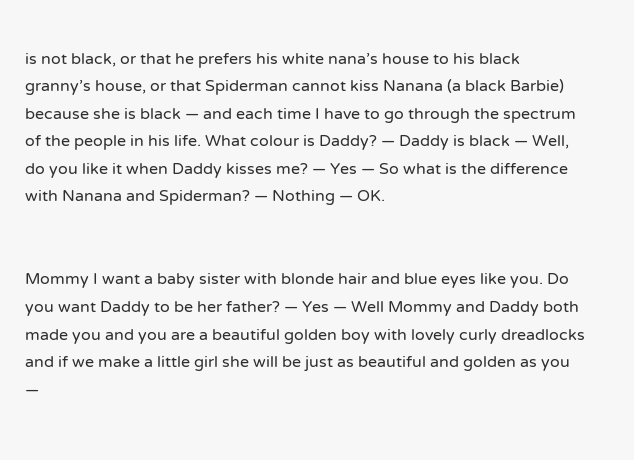is not black, or that he prefers his white nana’s house to his black granny’s house, or that Spiderman cannot kiss Nanana (a black Barbie) because she is black — and each time I have to go through the spectrum of the people in his life. What colour is Daddy? — Daddy is black — Well, do you like it when Daddy kisses me? — Yes — So what is the difference with Nanana and Spiderman? — Nothing — OK.


Mommy I want a baby sister with blonde hair and blue eyes like you. Do you want Daddy to be her father? — Yes — Well Mommy and Daddy both made you and you are a beautiful golden boy with lovely curly dreadlocks and if we make a little girl she will be just as beautiful and golden as you —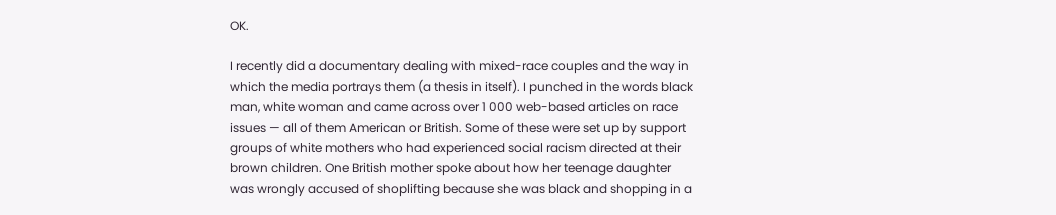OK.

I recently did a documentary dealing with mixed-race couples and the way in which the media portrays them (a thesis in itself). I punched in the words black man, white woman and came across over 1 000 web-based articles on race issues — all of them American or British. Some of these were set up by support groups of white mothers who had experienced social racism directed at their brown children. One British mother spoke about how her teenage daughter was wrongly accused of shoplifting because she was black and shopping in a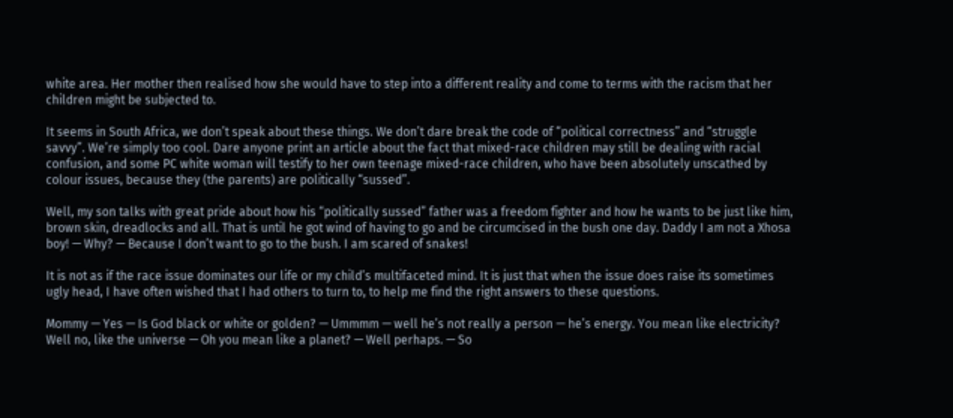white area. Her mother then realised how she would have to step into a different reality and come to terms with the racism that her children might be subjected to.

It seems in South Africa, we don’t speak about these things. We don’t dare break the code of “political correctness” and “struggle savvy”. We’re simply too cool. Dare anyone print an article about the fact that mixed-race children may still be dealing with racial confusion, and some PC white woman will testify to her own teenage mixed-race children, who have been absolutely unscathed by colour issues, because they (the parents) are politically “sussed”.

Well, my son talks with great pride about how his “politically sussed” father was a freedom fighter and how he wants to be just like him, brown skin, dreadlocks and all. That is until he got wind of having to go and be circumcised in the bush one day. Daddy I am not a Xhosa boy! — Why? — Because I don’t want to go to the bush. I am scared of snakes!

It is not as if the race issue dominates our life or my child’s multifaceted mind. It is just that when the issue does raise its sometimes ugly head, I have often wished that I had others to turn to, to help me find the right answers to these questions.

Mommy — Yes — Is God black or white or golden? — Ummmm — well he’s not really a person — he’s energy. You mean like electricity? Well no, like the universe — Oh you mean like a planet? — Well perhaps. — So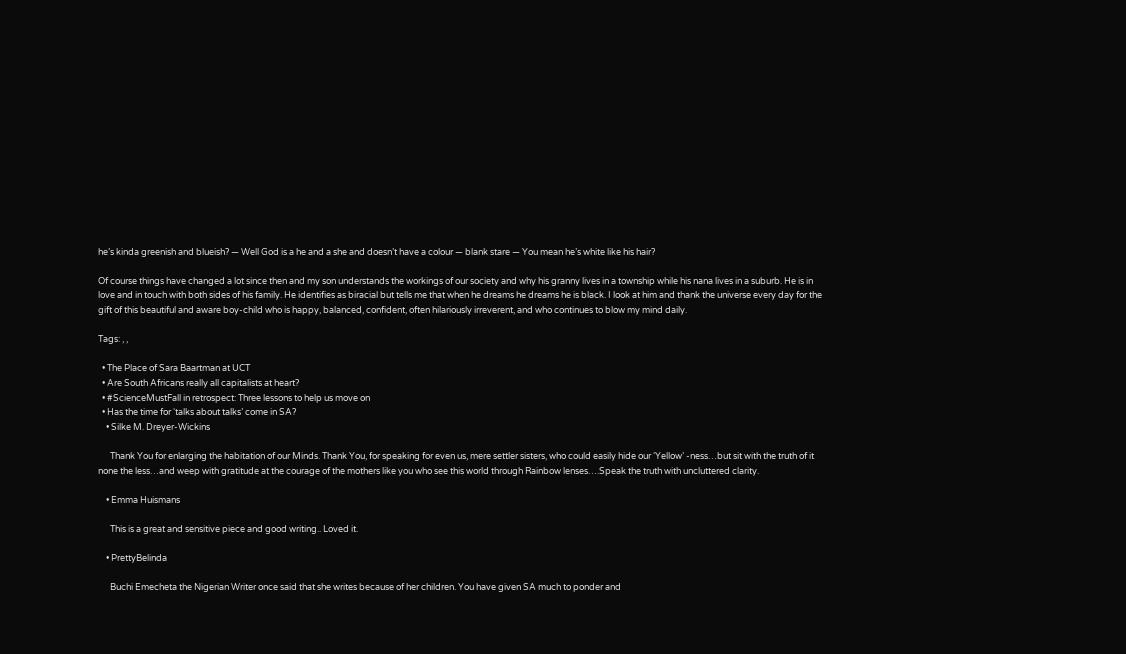he’s kinda greenish and blueish? — Well God is a he and a she and doesn’t have a colour — blank stare — You mean he’s white like his hair?

Of course things have changed a lot since then and my son understands the workings of our society and why his granny lives in a township while his nana lives in a suburb. He is in love and in touch with both sides of his family. He identifies as biracial but tells me that when he dreams he dreams he is black. I look at him and thank the universe every day for the gift of this beautiful and aware boy-child who is happy, balanced, confident, often hilariously irreverent, and who continues to blow my mind daily.

Tags: , ,

  • The Place of Sara Baartman at UCT
  • Are South Africans really all capitalists at heart?
  • #ScienceMustFall in retrospect: Three lessons to help us move on
  • Has the time for ‘talks about talks’ come in SA?
    • Silke M. Dreyer-Wickins

      Thank You for enlarging the habitation of our Minds. Thank You, for speaking for even us, mere settler sisters, who could easily hide our ‘Yellow’ -ness…but sit with the truth of it none the less…and weep with gratitude at the courage of the mothers like you who see this world through Rainbow lenses….Speak the truth with uncluttered clarity.

    • Emma Huismans

      This is a great and sensitive piece and good writing.. Loved it.

    • PrettyBelinda

      Buchi Emecheta the Nigerian Writer once said that she writes because of her children. You have given SA much to ponder and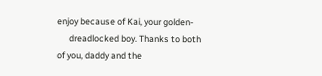enjoy because of Kai, your golden-
      dreadlocked boy. Thanks to both of you, daddy and the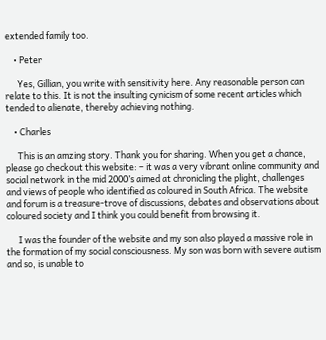extended family too.

    • Peter

      Yes, Gillian, you write with sensitivity here. Any reasonable person can relate to this. It is not the insulting cynicism of some recent articles which tended to alienate, thereby achieving nothing.

    • Charles

      This is an amzing story. Thank you for sharing. When you get a chance, please go checkout this website: – it was a very vibrant online community and social network in the mid 2000’s aimed at chronicling the plight, challenges and views of people who identified as coloured in South Africa. The website and forum is a treasure-trove of discussions, debates and observations about coloured society and I think you could benefit from browsing it.

      I was the founder of the website and my son also played a massive role in the formation of my social consciousness. My son was born with severe autism and so, is unable to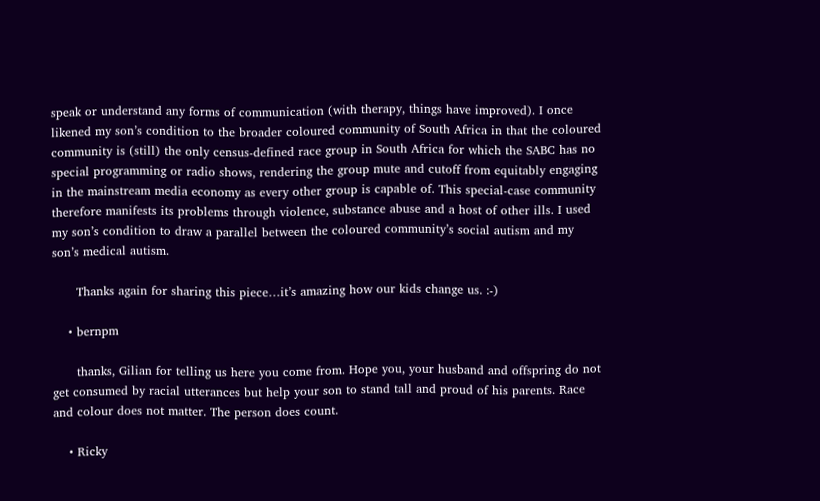speak or understand any forms of communication (with therapy, things have improved). I once likened my son’s condition to the broader coloured community of South Africa in that the coloured community is (still) the only census-defined race group in South Africa for which the SABC has no special programming or radio shows, rendering the group mute and cutoff from equitably engaging in the mainstream media economy as every other group is capable of. This special-case community therefore manifests its problems through violence, substance abuse and a host of other ills. I used my son’s condition to draw a parallel between the coloured community’s social autism and my son’s medical autism.

      Thanks again for sharing this piece…it’s amazing how our kids change us. :-)

    • bernpm

      thanks, Gilian for telling us here you come from. Hope you, your husband and offspring do not get consumed by racial utterances but help your son to stand tall and proud of his parents. Race and colour does not matter. The person does count.

    • Ricky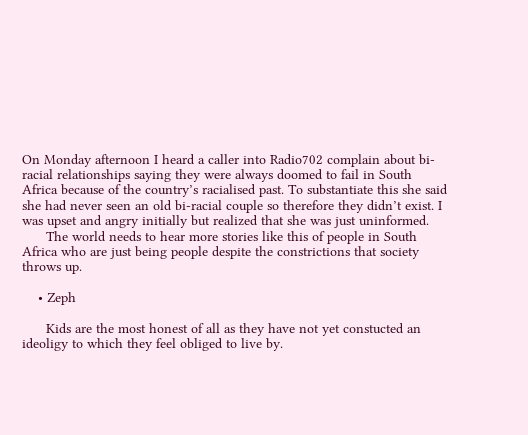On Monday afternoon I heard a caller into Radio702 complain about bi-racial relationships saying they were always doomed to fail in South Africa because of the country’s racialised past. To substantiate this she said she had never seen an old bi-racial couple so therefore they didn’t exist. I was upset and angry initially but realized that she was just uninformed.
      The world needs to hear more stories like this of people in South Africa who are just being people despite the constrictions that society throws up.

    • Zeph

      Kids are the most honest of all as they have not yet constucted an ideoligy to which they feel obliged to live by.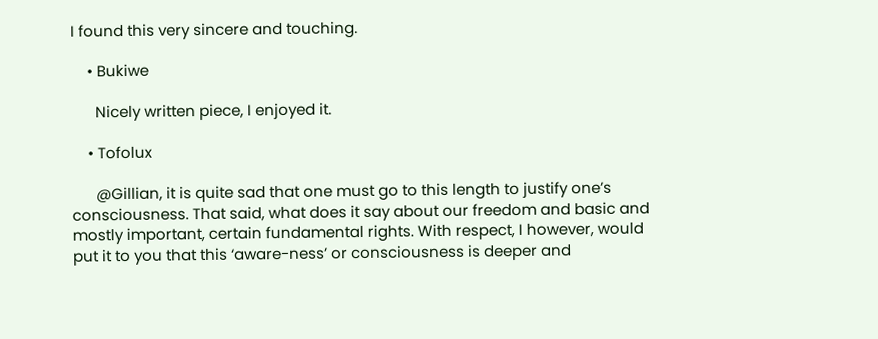I found this very sincere and touching.

    • Bukiwe

      Nicely written piece, I enjoyed it.

    • Tofolux

      @Gillian, it is quite sad that one must go to this length to justify one’s consciousness. That said, what does it say about our freedom and basic and mostly important, certain fundamental rights. With respect, I however, would put it to you that this ‘aware-ness’ or consciousness is deeper and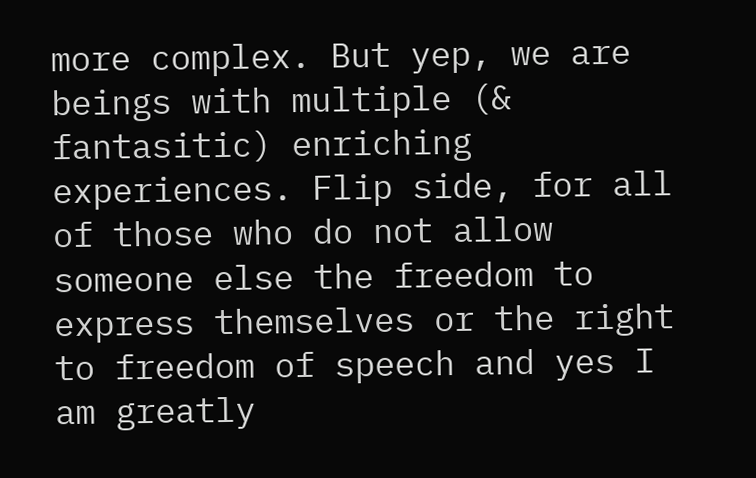more complex. But yep, we are beings with multiple (& fantasitic) enriching experiences. Flip side, for all of those who do not allow someone else the freedom to express themselves or the right to freedom of speech and yes I am greatly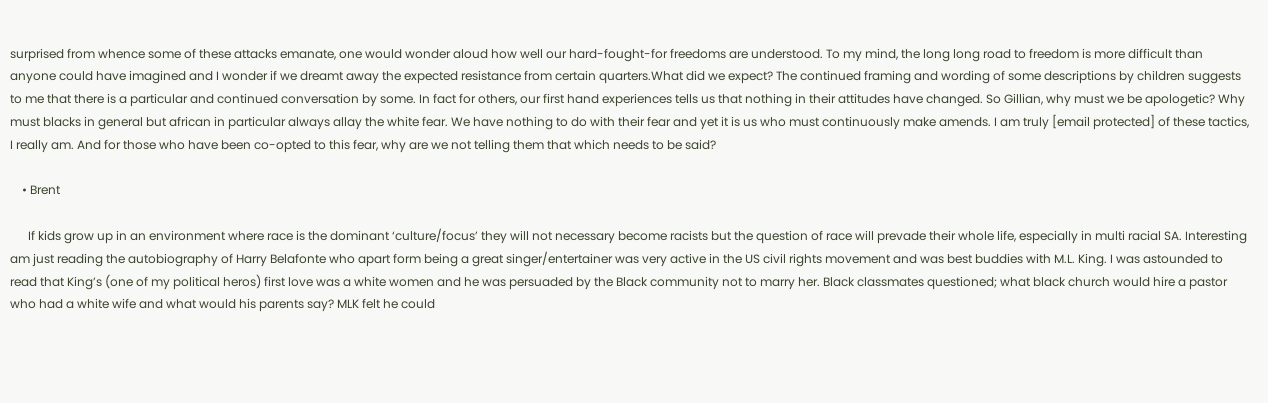surprised from whence some of these attacks emanate, one would wonder aloud how well our hard-fought-for freedoms are understood. To my mind, the long long road to freedom is more difficult than anyone could have imagined and I wonder if we dreamt away the expected resistance from certain quarters.What did we expect? The continued framing and wording of some descriptions by children suggests to me that there is a particular and continued conversation by some. In fact for others, our first hand experiences tells us that nothing in their attitudes have changed. So Gillian, why must we be apologetic? Why must blacks in general but african in particular always allay the white fear. We have nothing to do with their fear and yet it is us who must continuously make amends. I am truly [email protected] of these tactics, I really am. And for those who have been co-opted to this fear, why are we not telling them that which needs to be said?

    • Brent

      If kids grow up in an environment where race is the dominant ‘culture/focus’ they will not necessary become racists but the question of race will prevade their whole life, especially in multi racial SA. Interesting am just reading the autobiography of Harry Belafonte who apart form being a great singer/entertainer was very active in the US civil rights movement and was best buddies with M.L. King. I was astounded to read that King’s (one of my political heros) first love was a white women and he was persuaded by the Black community not to marry her. Black classmates questioned; what black church would hire a pastor who had a white wife and what would his parents say? MLK felt he could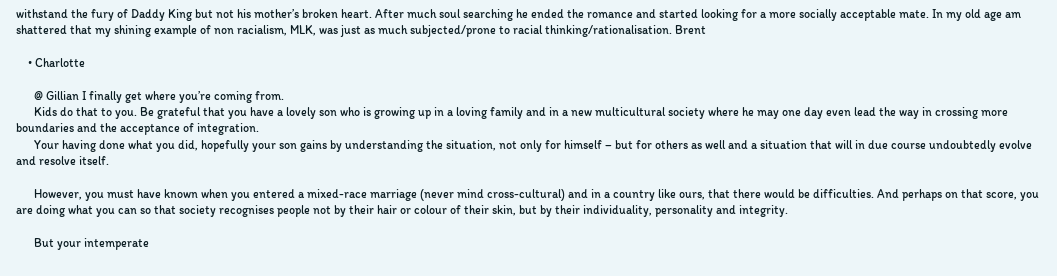withstand the fury of Daddy King but not his mother’s broken heart. After much soul searching he ended the romance and started looking for a more socially acceptable mate. In my old age am shattered that my shining example of non racialism, MLK, was just as much subjected/prone to racial thinking/rationalisation. Brent

    • Charlotte

      @ Gillian I finally get where you’re coming from.
      Kids do that to you. Be grateful that you have a lovely son who is growing up in a loving family and in a new multicultural society where he may one day even lead the way in crossing more boundaries and the acceptance of integration.
      Your having done what you did, hopefully your son gains by understanding the situation, not only for himself – but for others as well and a situation that will in due course undoubtedly evolve and resolve itself.

      However, you must have known when you entered a mixed-race marriage (never mind cross-cultural) and in a country like ours, that there would be difficulties. And perhaps on that score, you are doing what you can so that society recognises people not by their hair or colour of their skin, but by their individuality, personality and integrity.

      But your intemperate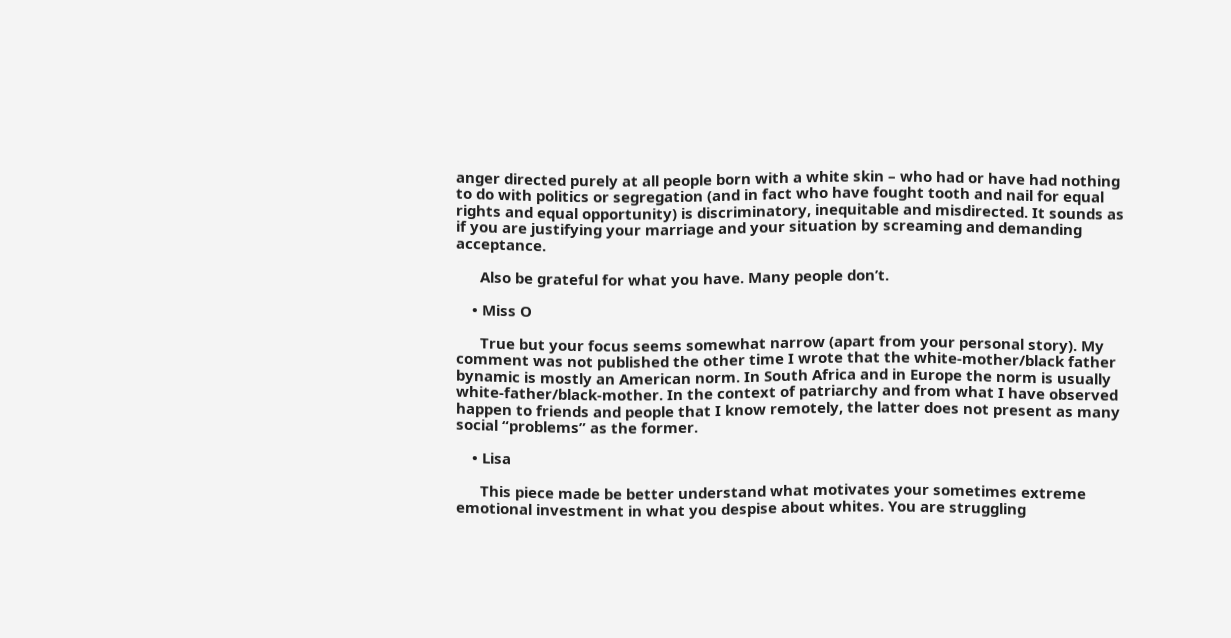anger directed purely at all people born with a white skin – who had or have had nothing to do with politics or segregation (and in fact who have fought tooth and nail for equal rights and equal opportunity) is discriminatory, inequitable and misdirected. It sounds as if you are justifying your marriage and your situation by screaming and demanding acceptance.

      Also be grateful for what you have. Many people don’t.

    • Miss O

      True but your focus seems somewhat narrow (apart from your personal story). My comment was not published the other time I wrote that the white-mother/black father bynamic is mostly an American norm. In South Africa and in Europe the norm is usually white-father/black-mother. In the context of patriarchy and from what I have observed happen to friends and people that I know remotely, the latter does not present as many social “problems” as the former.

    • Lisa

      This piece made be better understand what motivates your sometimes extreme emotional investment in what you despise about whites. You are struggling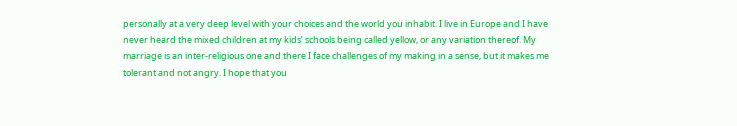personally at a very deep level with your choices and the world you inhabit. I live in Europe and I have never heard the mixed children at my kids’ schools being called yellow, or any variation thereof. My marriage is an inter-religious one and there I face challenges of my making in a sense, but it makes me tolerant and not angry. I hope that you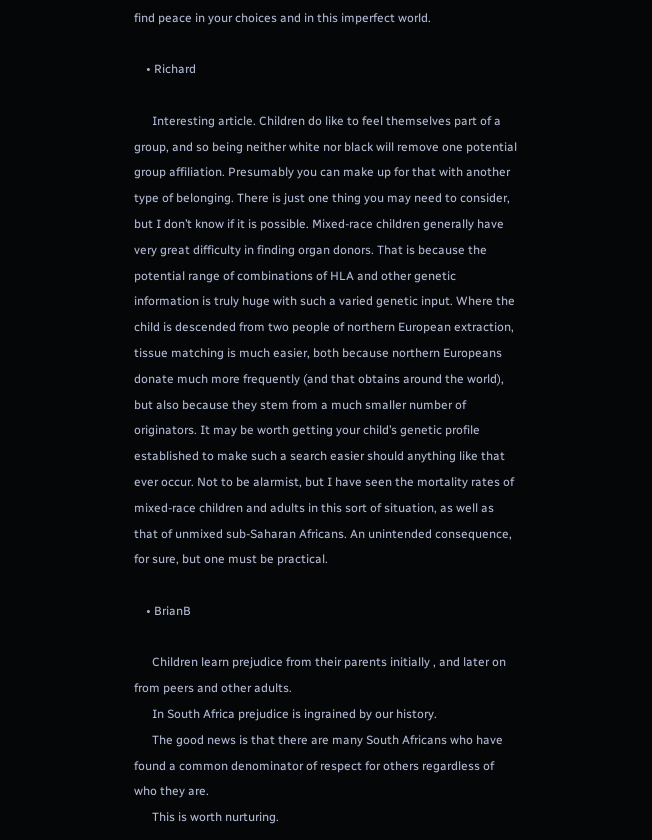find peace in your choices and in this imperfect world.

    • Richard

      Interesting article. Children do like to feel themselves part of a group, and so being neither white nor black will remove one potential group affiliation. Presumably you can make up for that with another type of belonging. There is just one thing you may need to consider, but I don’t know if it is possible. Mixed-race children generally have very great difficulty in finding organ donors. That is because the potential range of combinations of HLA and other genetic information is truly huge with such a varied genetic input. Where the child is descended from two people of northern European extraction, tissue matching is much easier, both because northern Europeans donate much more frequently (and that obtains around the world), but also because they stem from a much smaller number of originators. It may be worth getting your child’s genetic profile established to make such a search easier should anything like that ever occur. Not to be alarmist, but I have seen the mortality rates of mixed-race children and adults in this sort of situation, as well as that of unmixed sub-Saharan Africans. An unintended consequence, for sure, but one must be practical.

    • BrianB

      Children learn prejudice from their parents initially , and later on from peers and other adults.
      In South Africa prejudice is ingrained by our history.
      The good news is that there are many South Africans who have found a common denominator of respect for others regardless of who they are.
      This is worth nurturing.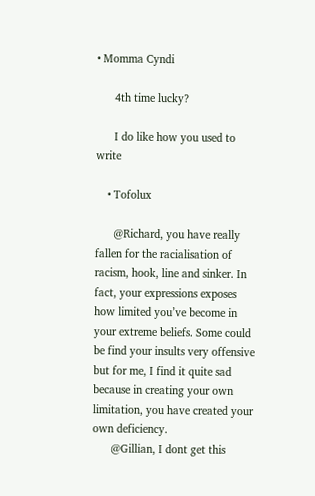• Momma Cyndi

      4th time lucky?

      I do like how you used to write

    • Tofolux

      @Richard, you have really fallen for the racialisation of racism, hook, line and sinker. In fact, your expressions exposes how limited you’ve become in your extreme beliefs. Some could be find your insults very offensive but for me, I find it quite sad because in creating your own limitation, you have created your own deficiency.
      @Gillian, I dont get this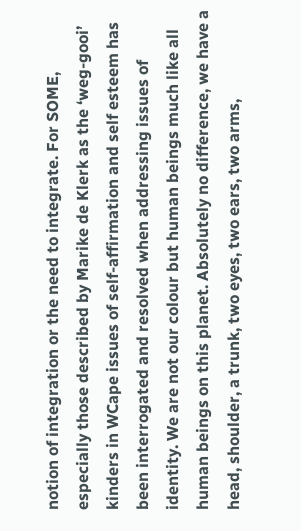notion of integration or the need to integrate. For SOME, especially those described by Marike de Klerk as the ‘weg-gooi’ kinders in WCape issues of self-affirmation and self esteem has been interrogated and resolved when addressing issues of identity. We are not our colour but human beings much like all human beings on this planet. Absolutely no difference, we have a head, shoulder, a trunk, two eyes, two ears, two arms,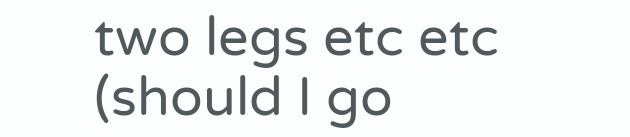two legs etc etc (should I go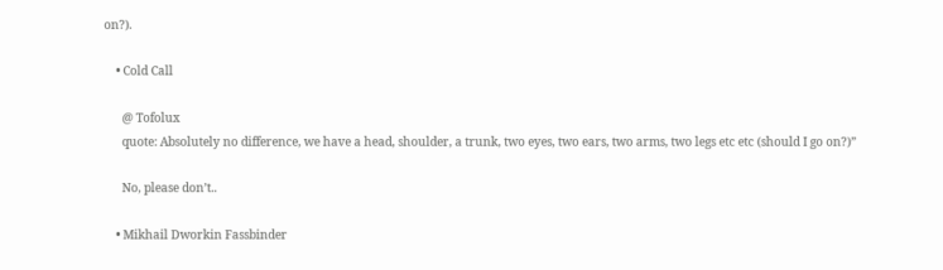on?).

    • Cold Call

      @ Tofolux
      quote: Absolutely no difference, we have a head, shoulder, a trunk, two eyes, two ears, two arms, two legs etc etc (should I go on?)”

      No, please don’t..

    • Mikhail Dworkin Fassbinder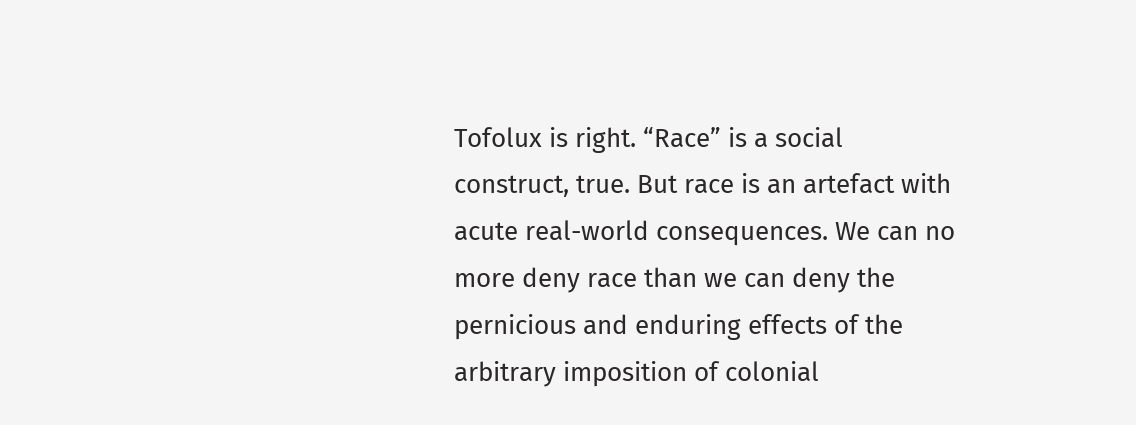Tofolux is right. “Race” is a social construct, true. But race is an artefact with acute real-world consequences. We can no more deny race than we can deny the pernicious and enduring effects of the arbitrary imposition of colonial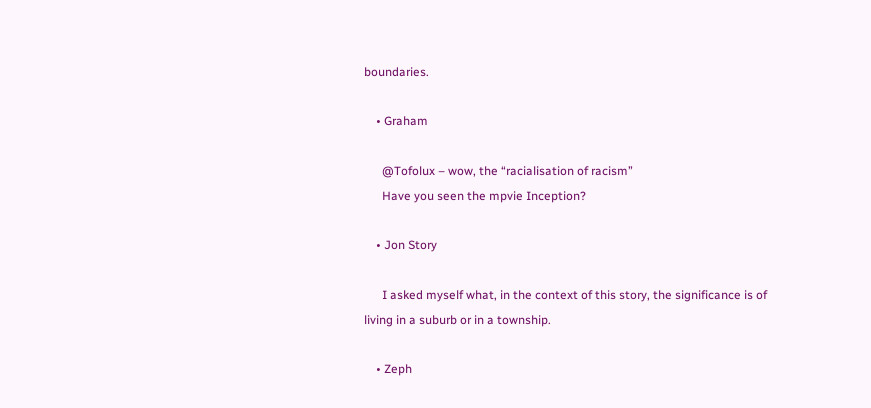boundaries.

    • Graham

      @Tofolux – wow, the “racialisation of racism”
      Have you seen the mpvie Inception?

    • Jon Story

      I asked myself what, in the context of this story, the significance is of living in a suburb or in a township.

    • Zeph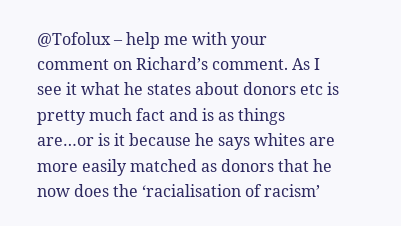@Tofolux – help me with your comment on Richard’s comment. As I see it what he states about donors etc is pretty much fact and is as things are…or is it because he says whites are more easily matched as donors that he now does the ‘racialisation of racism’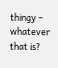thingy – whatever that is?